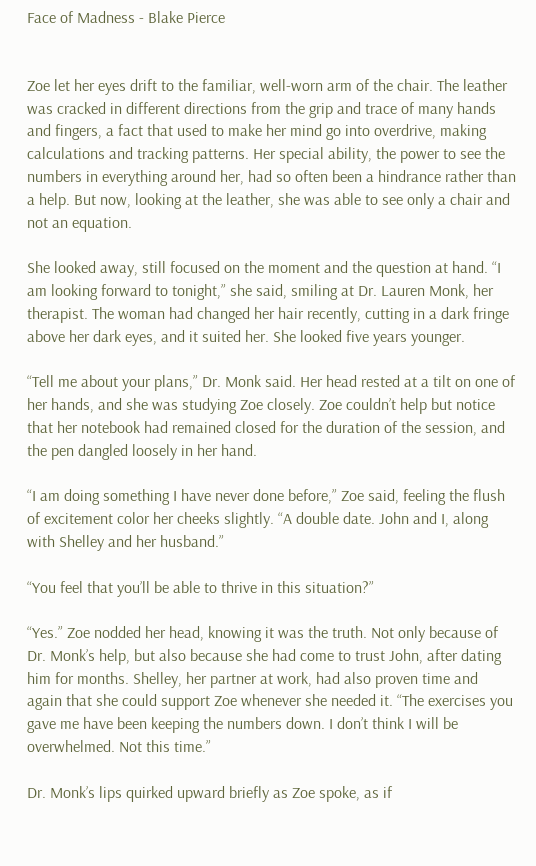Face of Madness - Blake Pierce


Zoe let her eyes drift to the familiar, well-worn arm of the chair. The leather was cracked in different directions from the grip and trace of many hands and fingers, a fact that used to make her mind go into overdrive, making calculations and tracking patterns. Her special ability, the power to see the numbers in everything around her, had so often been a hindrance rather than a help. But now, looking at the leather, she was able to see only a chair and not an equation.

She looked away, still focused on the moment and the question at hand. “I am looking forward to tonight,” she said, smiling at Dr. Lauren Monk, her therapist. The woman had changed her hair recently, cutting in a dark fringe above her dark eyes, and it suited her. She looked five years younger.

“Tell me about your plans,” Dr. Monk said. Her head rested at a tilt on one of her hands, and she was studying Zoe closely. Zoe couldn’t help but notice that her notebook had remained closed for the duration of the session, and the pen dangled loosely in her hand.

“I am doing something I have never done before,” Zoe said, feeling the flush of excitement color her cheeks slightly. “A double date. John and I, along with Shelley and her husband.”

“You feel that you’ll be able to thrive in this situation?”

“Yes.” Zoe nodded her head, knowing it was the truth. Not only because of Dr. Monk’s help, but also because she had come to trust John, after dating him for months. Shelley, her partner at work, had also proven time and again that she could support Zoe whenever she needed it. “The exercises you gave me have been keeping the numbers down. I don’t think I will be overwhelmed. Not this time.”

Dr. Monk’s lips quirked upward briefly as Zoe spoke, as if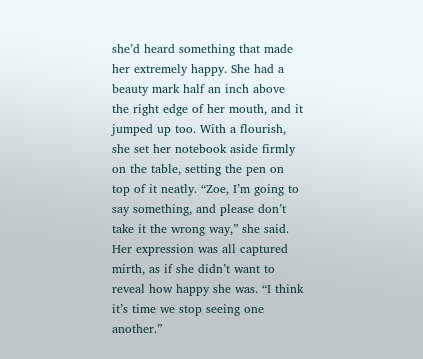she’d heard something that made her extremely happy. She had a beauty mark half an inch above the right edge of her mouth, and it jumped up too. With a flourish, she set her notebook aside firmly on the table, setting the pen on top of it neatly. “Zoe, I’m going to say something, and please don’t take it the wrong way,” she said. Her expression was all captured mirth, as if she didn’t want to reveal how happy she was. “I think it’s time we stop seeing one another.”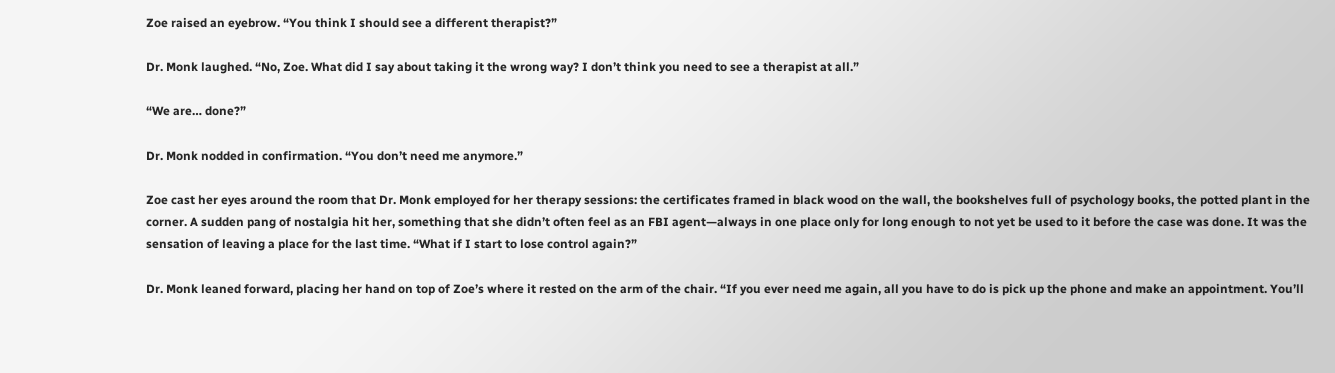Zoe raised an eyebrow. “You think I should see a different therapist?”

Dr. Monk laughed. “No, Zoe. What did I say about taking it the wrong way? I don’t think you need to see a therapist at all.”

“We are… done?”

Dr. Monk nodded in confirmation. “You don’t need me anymore.”

Zoe cast her eyes around the room that Dr. Monk employed for her therapy sessions: the certificates framed in black wood on the wall, the bookshelves full of psychology books, the potted plant in the corner. A sudden pang of nostalgia hit her, something that she didn’t often feel as an FBI agent—always in one place only for long enough to not yet be used to it before the case was done. It was the sensation of leaving a place for the last time. “What if I start to lose control again?”

Dr. Monk leaned forward, placing her hand on top of Zoe’s where it rested on the arm of the chair. “If you ever need me again, all you have to do is pick up the phone and make an appointment. You’ll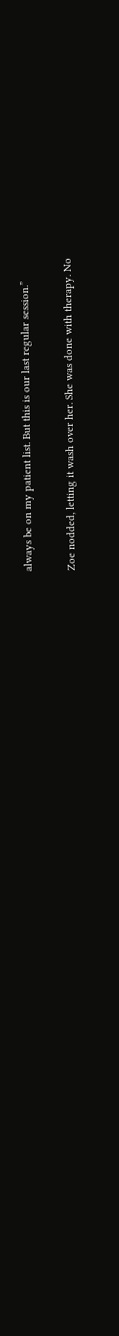always be on my patient list. But this is our last regular session.”

Zoe nodded, letting it wash over her. She was done with therapy. No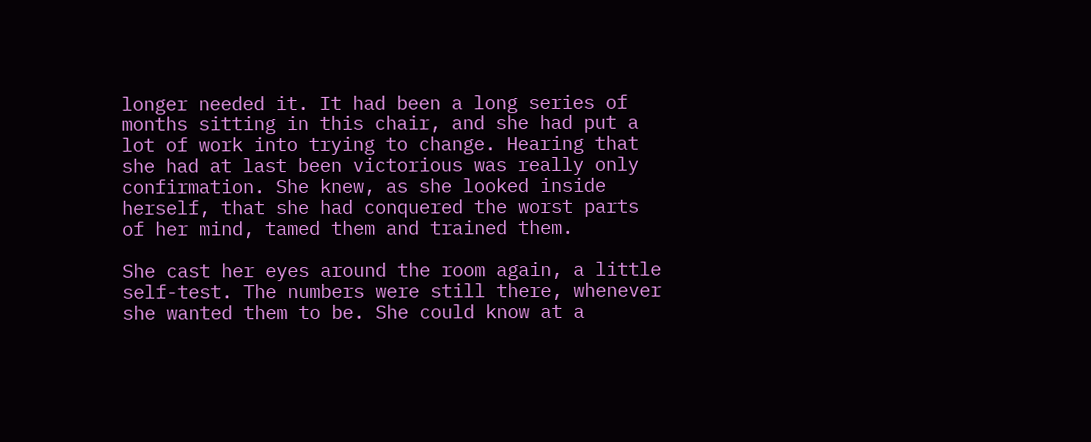longer needed it. It had been a long series of months sitting in this chair, and she had put a lot of work into trying to change. Hearing that she had at last been victorious was really only confirmation. She knew, as she looked inside herself, that she had conquered the worst parts of her mind, tamed them and trained them.

She cast her eyes around the room again, a little self-test. The numbers were still there, whenever she wanted them to be. She could know at a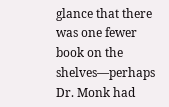glance that there was one fewer book on the shelves—perhaps Dr. Monk had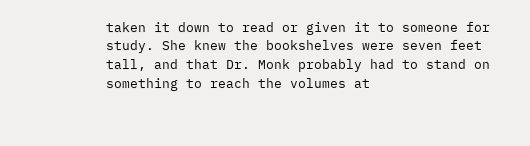taken it down to read or given it to someone for study. She knew the bookshelves were seven feet tall, and that Dr. Monk probably had to stand on something to reach the volumes at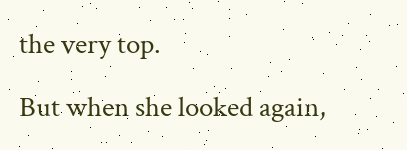the very top.

But when she looked again,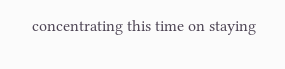concentrating this time on staying